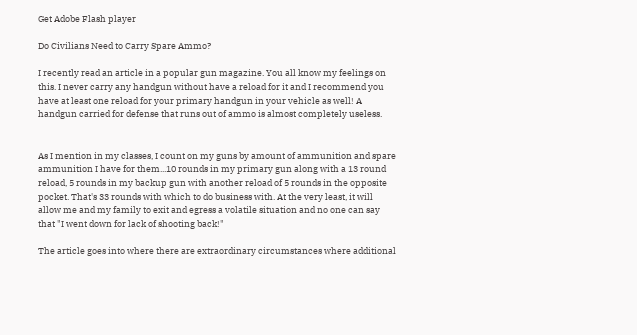Get Adobe Flash player

Do Civilians Need to Carry Spare Ammo?

I recently read an article in a popular gun magazine. You all know my feelings on this. I never carry any handgun without have a reload for it and I recommend you have at least one reload for your primary handgun in your vehicle as well! A handgun carried for defense that runs out of ammo is almost completely useless.


As I mention in my classes, I count on my guns by amount of ammunition and spare ammunition I have for them...10 rounds in my primary gun along with a 13 round reload, 5 rounds in my backup gun with another reload of 5 rounds in the opposite pocket. That's 33 rounds with which to do business with. At the very least, it will allow me and my family to exit and egress a volatile situation and no one can say that "I went down for lack of shooting back!"

The article goes into where there are extraordinary circumstances where additional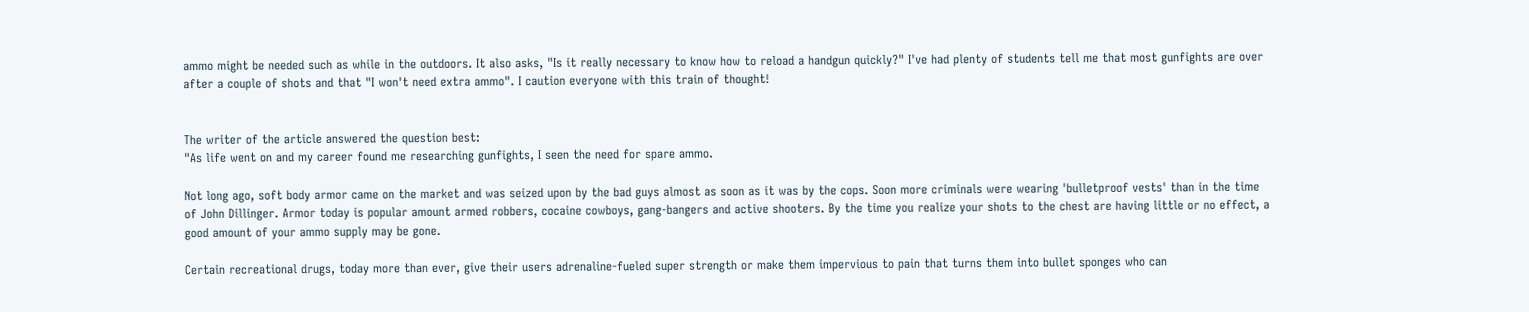ammo might be needed such as while in the outdoors. It also asks, "Is it really necessary to know how to reload a handgun quickly?" I've had plenty of students tell me that most gunfights are over after a couple of shots and that "I won't need extra ammo". I caution everyone with this train of thought!


The writer of the article answered the question best:
"As life went on and my career found me researching gunfights, I seen the need for spare ammo.

Not long ago, soft body armor came on the market and was seized upon by the bad guys almost as soon as it was by the cops. Soon more criminals were wearing 'bulletproof vests' than in the time of John Dillinger. Armor today is popular amount armed robbers, cocaine cowboys, gang-bangers and active shooters. By the time you realize your shots to the chest are having little or no effect, a good amount of your ammo supply may be gone.

Certain recreational drugs, today more than ever, give their users adrenaline-fueled super strength or make them impervious to pain that turns them into bullet sponges who can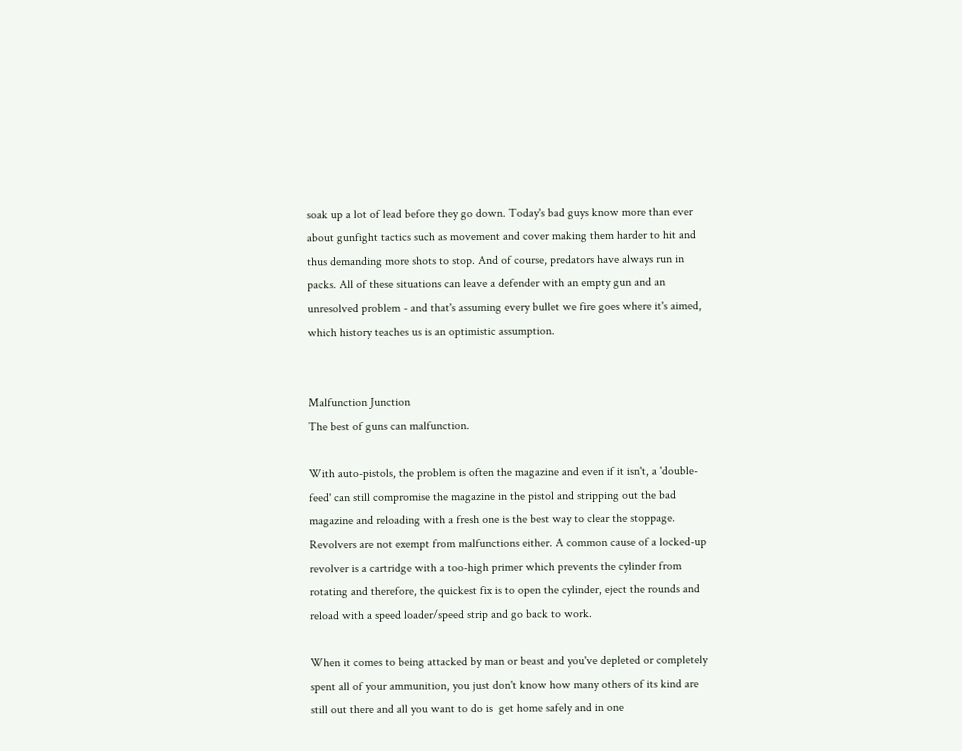soak up a lot of lead before they go down. Today's bad guys know more than ever about gunfight tactics such as movement and cover making them harder to hit and thus demanding more shots to stop. And of course, predators have always run in packs. All of these situations can leave a defender with an empty gun and an unresolved problem - and that's assuming every bullet we fire goes where it's aimed, which history teaches us is an optimistic assumption.


Malfunction Junction
The best of guns can malfunction.

With auto-pistols, the problem is often the magazine and even if it isn't, a 'double-feed' can still compromise the magazine in the pistol and stripping out the bad magazine and reloading with a fresh one is the best way to clear the stoppage. Revolvers are not exempt from malfunctions either. A common cause of a locked-up revolver is a cartridge with a too-high primer which prevents the cylinder from rotating and therefore, the quickest fix is to open the cylinder, eject the rounds and reload with a speed loader/speed strip and go back to work.

When it comes to being attacked by man or beast and you've depleted or completely spent all of your ammunition, you just don't know how many others of its kind are still out there and all you want to do is  get home safely and in one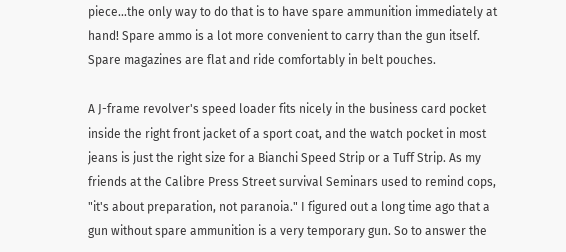piece...the only way to do that is to have spare ammunition immediately at hand! Spare ammo is a lot more convenient to carry than the gun itself. Spare magazines are flat and ride comfortably in belt pouches.

A J-frame revolver's speed loader fits nicely in the business card pocket inside the right front jacket of a sport coat, and the watch pocket in most jeans is just the right size for a Bianchi Speed Strip or a Tuff Strip. As my friends at the Calibre Press Street survival Seminars used to remind cops, "it's about preparation, not paranoia." I figured out a long time ago that a gun without spare ammunition is a very temporary gun. So to answer the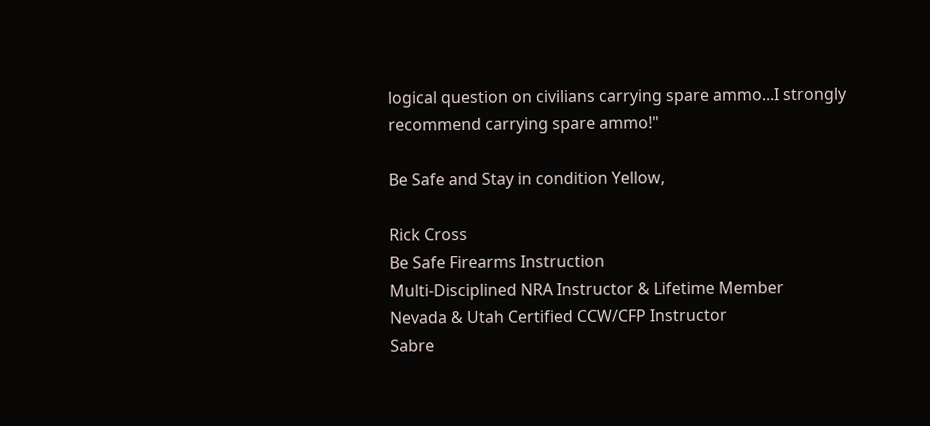logical question on civilians carrying spare ammo...I strongly recommend carrying spare ammo!"

Be Safe and Stay in condition Yellow,

Rick Cross
Be Safe Firearms Instruction
Multi-Disciplined NRA Instructor & Lifetime Member
Nevada & Utah Certified CCW/CFP Instructor
Sabre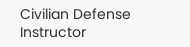Civilian Defense Instructor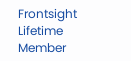Frontsight Lifetime Member